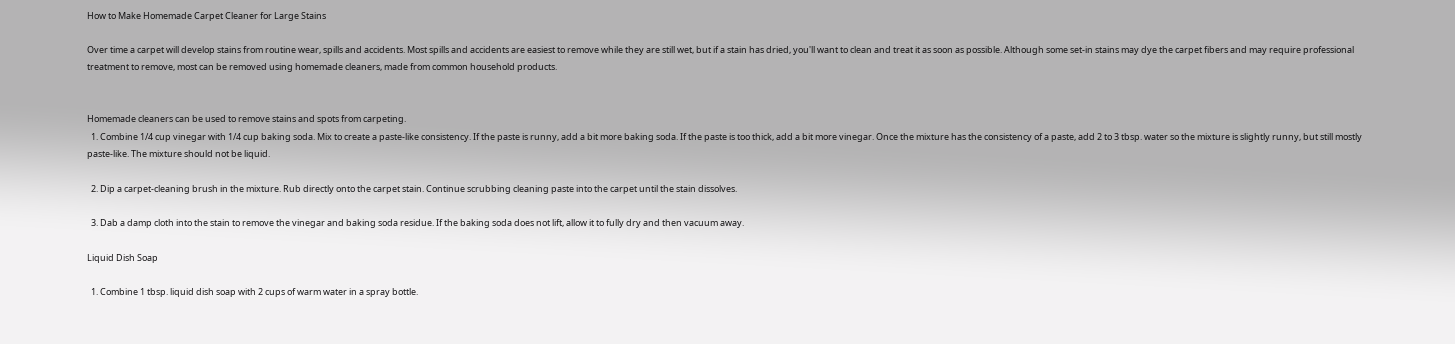How to Make Homemade Carpet Cleaner for Large Stains

Over time a carpet will develop stains from routine wear, spills and accidents. Most spills and accidents are easiest to remove while they are still wet, but if a stain has dried, you'll want to clean and treat it as soon as possible. Although some set-in stains may dye the carpet fibers and may require professional treatment to remove, most can be removed using homemade cleaners, made from common household products.


Homemade cleaners can be used to remove stains and spots from carpeting.
  1. Combine 1/4 cup vinegar with 1/4 cup baking soda. Mix to create a paste-like consistency. If the paste is runny, add a bit more baking soda. If the paste is too thick, add a bit more vinegar. Once the mixture has the consistency of a paste, add 2 to 3 tbsp. water so the mixture is slightly runny, but still mostly paste-like. The mixture should not be liquid.

  2. Dip a carpet-cleaning brush in the mixture. Rub directly onto the carpet stain. Continue scrubbing cleaning paste into the carpet until the stain dissolves.

  3. Dab a damp cloth into the stain to remove the vinegar and baking soda residue. If the baking soda does not lift, allow it to fully dry and then vacuum away.

Liquid Dish Soap

  1. Combine 1 tbsp. liquid dish soap with 2 cups of warm water in a spray bottle.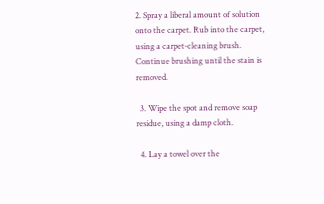2. Spray a liberal amount of solution onto the carpet. Rub into the carpet, using a carpet-cleaning brush. Continue brushing until the stain is removed.

  3. Wipe the spot and remove soap residue, using a damp cloth.

  4. Lay a towel over the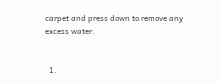carpet and press down to remove any excess water.


  1.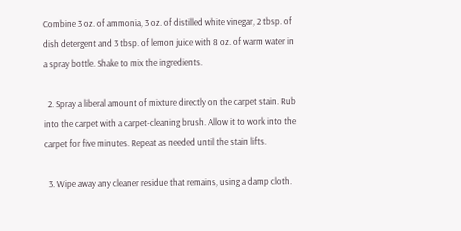Combine 3 oz. of ammonia, 3 oz. of distilled white vinegar, 2 tbsp. of dish detergent and 3 tbsp. of lemon juice with 8 oz. of warm water in a spray bottle. Shake to mix the ingredients.

  2. Spray a liberal amount of mixture directly on the carpet stain. Rub into the carpet with a carpet-cleaning brush. Allow it to work into the carpet for five minutes. Repeat as needed until the stain lifts.

  3. Wipe away any cleaner residue that remains, using a damp cloth.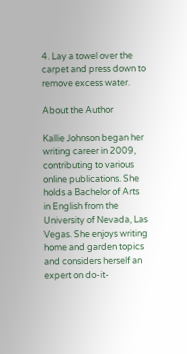4. Lay a towel over the carpet and press down to remove excess water.

About the Author

Kallie Johnson began her writing career in 2009, contributing to various online publications. She holds a Bachelor of Arts in English from the University of Nevada, Las Vegas. She enjoys writing home and garden topics and considers herself an expert on do-it-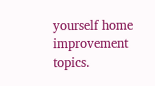yourself home improvement topics.